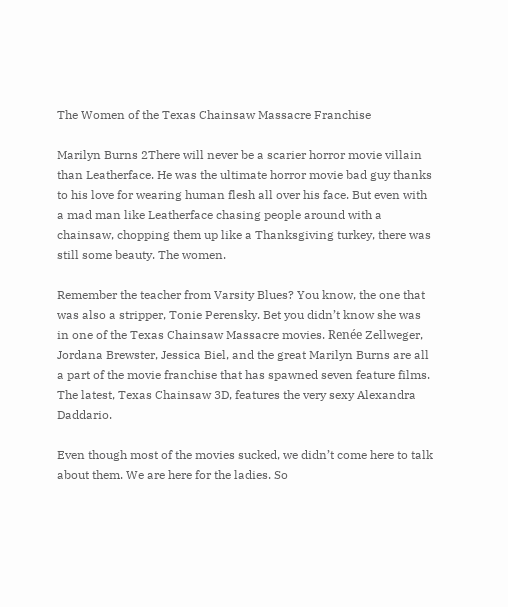The Women of the Texas Chainsaw Massacre Franchise

Marilyn Burns 2There will never be a scarier horror movie villain than Leatherface. He was the ultimate horror movie bad guy thanks to his love for wearing human flesh all over his face. But even with a mad man like Leatherface chasing people around with a chainsaw, chopping them up like a Thanksgiving turkey, there was still some beauty. The women.

Remember the teacher from Varsity Blues? You know, the one that was also a stripper, Tonie Perensky. Bet you didn’t know she was in one of the Texas Chainsaw Massacre movies. Renée Zellweger, Jordana Brewster, Jessica Biel, and the great Marilyn Burns are all a part of the movie franchise that has spawned seven feature films. The latest, Texas Chainsaw 3D, features the very sexy Alexandra Daddario.

Even though most of the movies sucked, we didn’t come here to talk about them. We are here for the ladies. So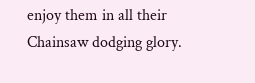enjoy them in all their Chainsaw dodging glory.